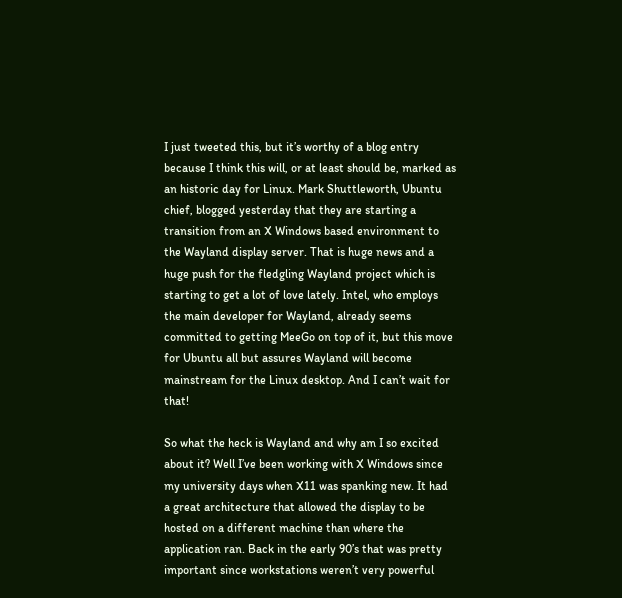I just tweeted this, but it’s worthy of a blog entry because I think this will, or at least should be, marked as an historic day for Linux. Mark Shuttleworth, Ubuntu chief, blogged yesterday that they are starting a transition from an X Windows based environment to the Wayland display server. That is huge news and a huge push for the fledgling Wayland project which is starting to get a lot of love lately. Intel, who employs the main developer for Wayland, already seems committed to getting MeeGo on top of it, but this move for Ubuntu all but assures Wayland will become mainstream for the Linux desktop. And I can’t wait for that!

So what the heck is Wayland and why am I so excited about it? Well I’ve been working with X Windows since my university days when X11 was spanking new. It had a great architecture that allowed the display to be hosted on a different machine than where the application ran. Back in the early 90’s that was pretty important since workstations weren’t very powerful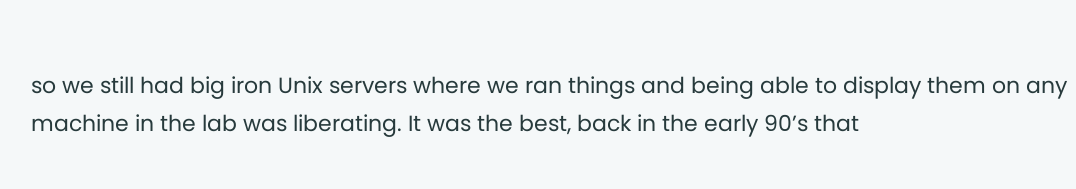so we still had big iron Unix servers where we ran things and being able to display them on any machine in the lab was liberating. It was the best, back in the early 90’s that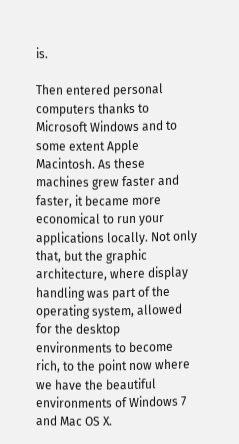is.

Then entered personal computers thanks to Microsoft Windows and to some extent Apple Macintosh. As these machines grew faster and faster, it became more economical to run your applications locally. Not only that, but the graphic architecture, where display handling was part of the operating system, allowed for the desktop environments to become rich, to the point now where we have the beautiful environments of Windows 7 and Mac OS X.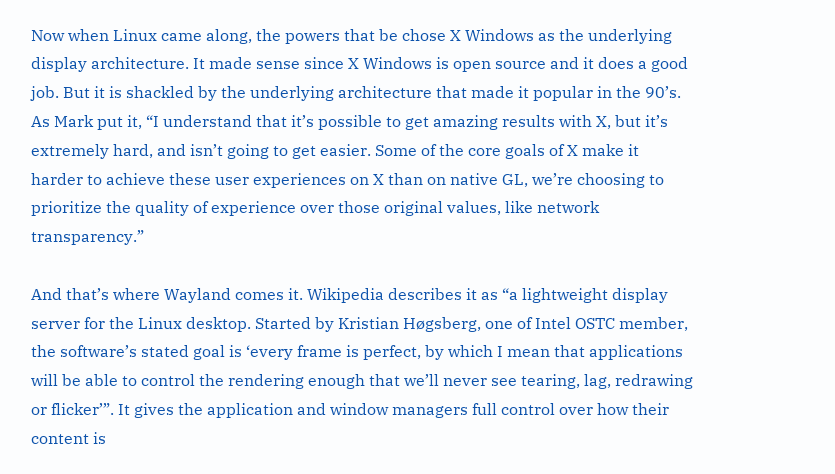Now when Linux came along, the powers that be chose X Windows as the underlying display architecture. It made sense since X Windows is open source and it does a good job. But it is shackled by the underlying architecture that made it popular in the 90’s. As Mark put it, “I understand that it’s possible to get amazing results with X, but it’s extremely hard, and isn’t going to get easier. Some of the core goals of X make it harder to achieve these user experiences on X than on native GL, we’re choosing to prioritize the quality of experience over those original values, like network transparency.”

And that’s where Wayland comes it. Wikipedia describes it as “a lightweight display server for the Linux desktop. Started by Kristian Høgsberg, one of Intel OSTC member, the software’s stated goal is ‘every frame is perfect, by which I mean that applications will be able to control the rendering enough that we’ll never see tearing, lag, redrawing or flicker’”. It gives the application and window managers full control over how their content is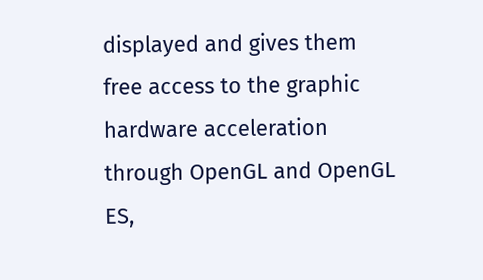displayed and gives them free access to the graphic hardware acceleration through OpenGL and OpenGL ES,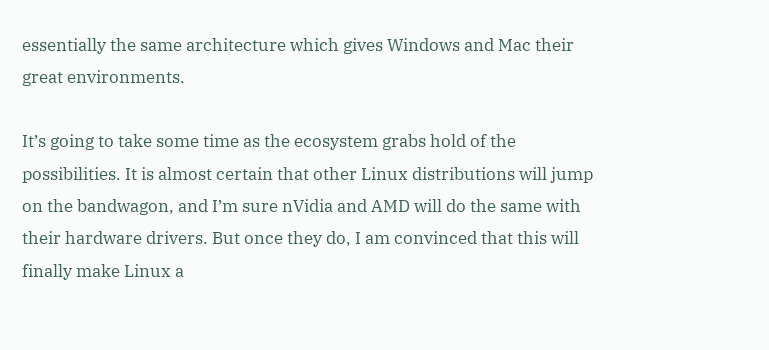essentially the same architecture which gives Windows and Mac their great environments.

It’s going to take some time as the ecosystem grabs hold of the possibilities. It is almost certain that other Linux distributions will jump on the bandwagon, and I’m sure nVidia and AMD will do the same with their hardware drivers. But once they do, I am convinced that this will finally make Linux a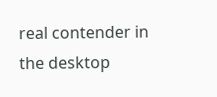real contender in the desktop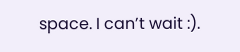space. I can’t wait :).